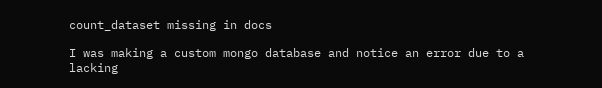count_dataset missing in docs

I was making a custom mongo database and notice an error due to a lacking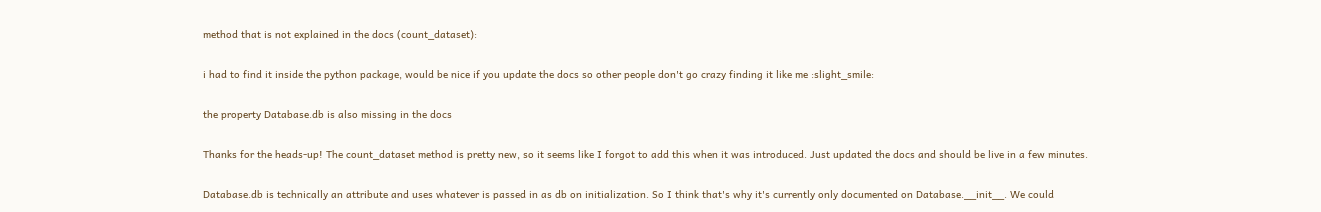method that is not explained in the docs (count_dataset):

i had to find it inside the python package, would be nice if you update the docs so other people don't go crazy finding it like me :slight_smile:

the property Database.db is also missing in the docs

Thanks for the heads-up! The count_dataset method is pretty new, so it seems like I forgot to add this when it was introduced. Just updated the docs and should be live in a few minutes.

Database.db is technically an attribute and uses whatever is passed in as db on initialization. So I think that's why it's currently only documented on Database.__init__. We could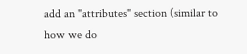add an "attributes" section (similar to how we do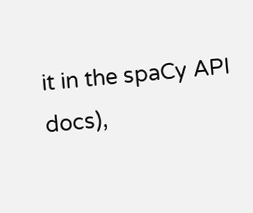it in the spaCy API docs),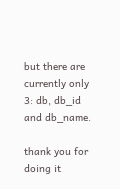but there are currently only 3: db, db_id and db_name.

thank you for doing it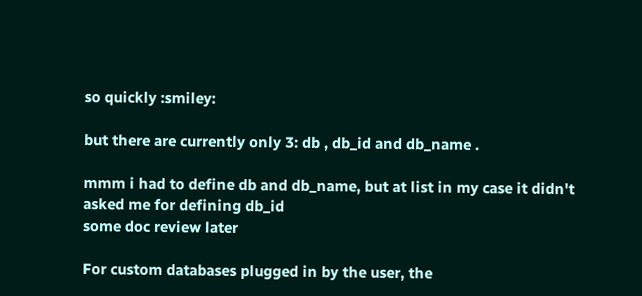so quickly :smiley:

but there are currently only 3: db , db_id and db_name .

mmm i had to define db and db_name, but at list in my case it didn't asked me for defining db_id
some doc review later

For custom databases plugged in by the user, the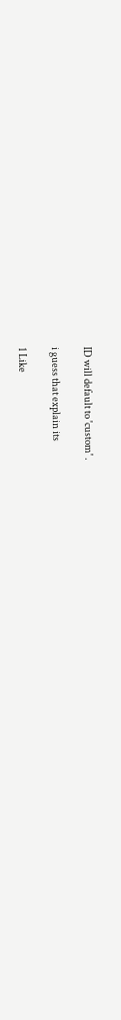ID will default to 'custom' .

i guess that explain its

1 Like